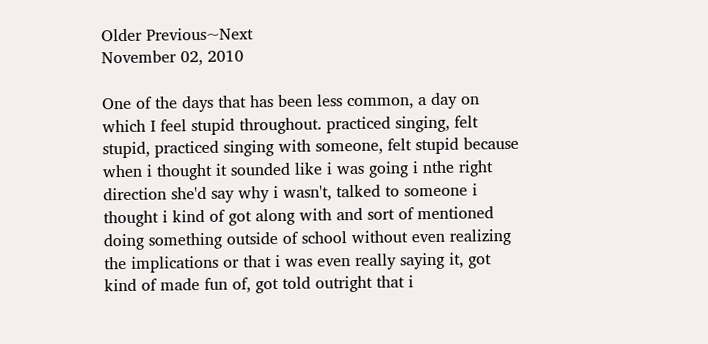Older Previous~Next
November 02, 2010

One of the days that has been less common, a day on which I feel stupid throughout. practiced singing, felt stupid, practiced singing with someone, felt stupid because when i thought it sounded like i was going i nthe right direction she'd say why i wasn't, talked to someone i thought i kind of got along with and sort of mentioned doing something outside of school without even realizing the implications or that i was even really saying it, got kind of made fun of, got told outright that i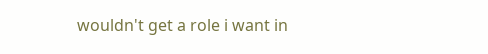wouldn't get a role i want in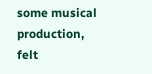some musical production, felt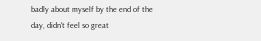badly about myself by the end of the day, didn't feel so great